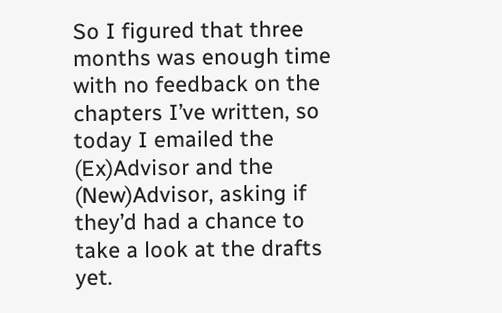So I figured that three months was enough time with no feedback on the chapters I’ve written, so today I emailed the (Ex)Advisor and the (New)Advisor, asking if they’d had a chance to take a look at the drafts yet.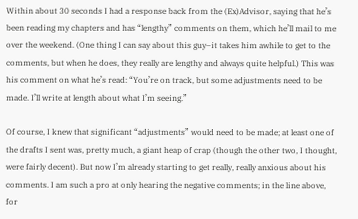Within about 30 seconds I had a response back from the (Ex)Advisor, saying that he’s been reading my chapters and has “lengthy” comments on them, which he’ll mail to me over the weekend. (One thing I can say about this guy–it takes him awhile to get to the comments, but when he does, they really are lengthy and always quite helpful.) This was his comment on what he’s read: “You’re on track, but some adjustments need to be made. I’ll write at length about what I’m seeing.”

Of course, I knew that significant “adjustments” would need to be made; at least one of the drafts I sent was, pretty much, a giant heap of crap (though the other two, I thought, were fairly decent). But now I’m already starting to get really, really anxious about his comments. I am such a pro at only hearing the negative comments; in the line above, for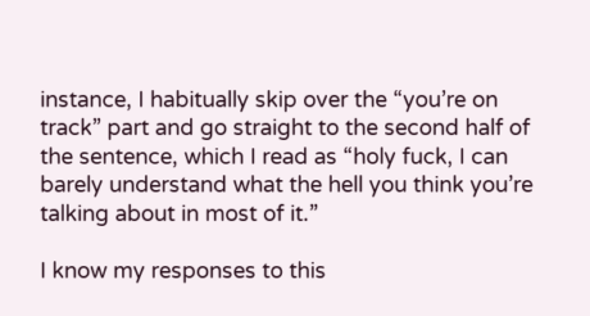instance, I habitually skip over the “you’re on track” part and go straight to the second half of the sentence, which I read as “holy fuck, I can barely understand what the hell you think you’re talking about in most of it.”

I know my responses to this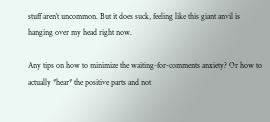stuff aren’t uncommon. But it does suck, feeling like this giant anvil is hanging over my head right now.

Any tips on how to minimize the waiting-for-comments anxiety? Or how to actually *hear* the positive parts and not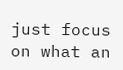just focus on what an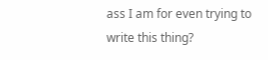ass I am for even trying to write this thing?